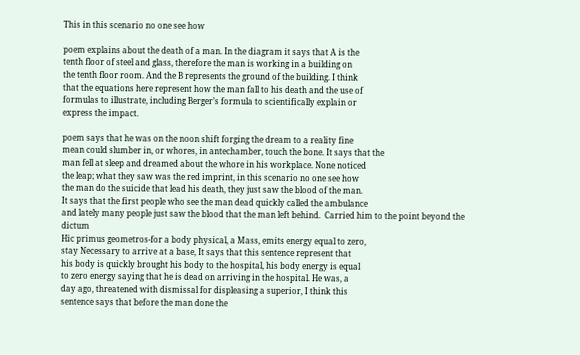This in this scenario no one see how

poem explains about the death of a man. In the diagram it says that A is the
tenth floor of steel and glass, therefore the man is working in a building on
the tenth floor room. And the B represents the ground of the building. I think
that the equations here represent how the man fall to his death and the use of
formulas to illustrate, including Berger’s formula to scientifically explain or
express the impact.

poem says that he was on the noon shift forging the dream to a reality fine
mean could slumber in, or whores, in antechamber, touch the bone. It says that the
man fell at sleep and dreamed about the whore in his workplace. None noticed
the leap; what they saw was the red imprint, in this scenario no one see how
the man do the suicide that lead his death, they just saw the blood of the man.
It says that the first people who see the man dead quickly called the ambulance
and lately many people just saw the blood that the man left behind.  Carried him to the point beyond the dictum
Hic primus geometros-for a body physical, a Mass, emits energy equal to zero,
stay Necessary to arrive at a base, It says that this sentence represent that
his body is quickly brought his body to the hospital, his body energy is equal
to zero energy saying that he is dead on arriving in the hospital. He was, a
day ago, threatened with dismissal for displeasing a superior, I think this
sentence says that before the man done the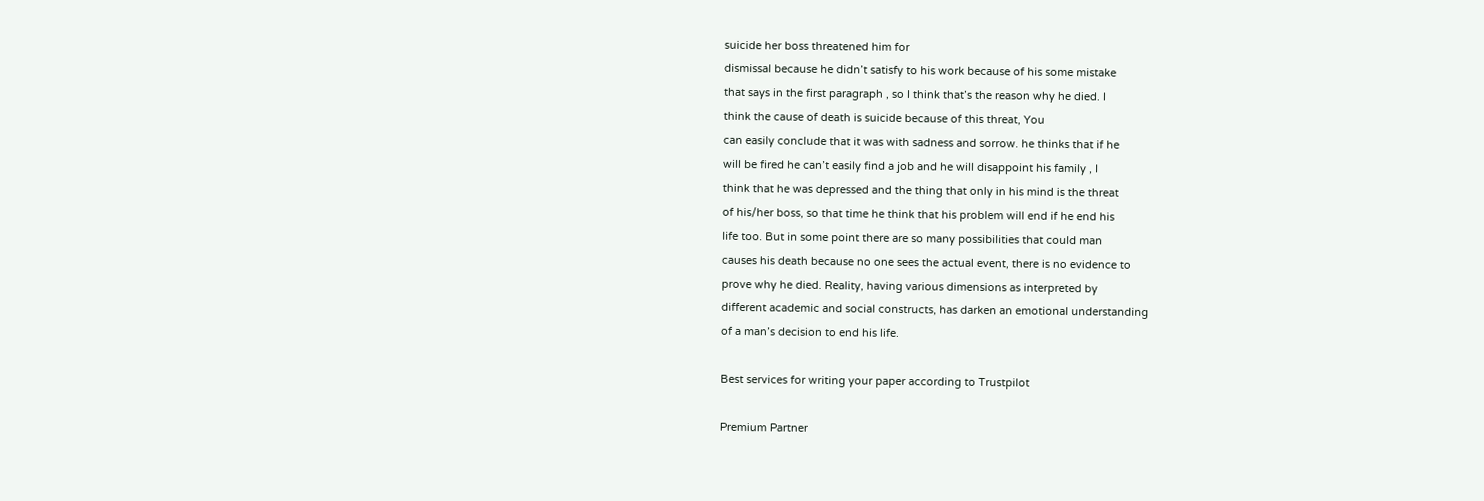suicide her boss threatened him for
dismissal because he didn’t satisfy to his work because of his some mistake
that says in the first paragraph , so I think that’s the reason why he died. I
think the cause of death is suicide because of this threat, You
can easily conclude that it was with sadness and sorrow. he thinks that if he
will be fired he can’t easily find a job and he will disappoint his family , I
think that he was depressed and the thing that only in his mind is the threat
of his/her boss, so that time he think that his problem will end if he end his
life too. But in some point there are so many possibilities that could man
causes his death because no one sees the actual event, there is no evidence to
prove why he died. Reality, having various dimensions as interpreted by
different academic and social constructs, has darken an emotional understanding
of a man’s decision to end his life.

Best services for writing your paper according to Trustpilot

Premium Partner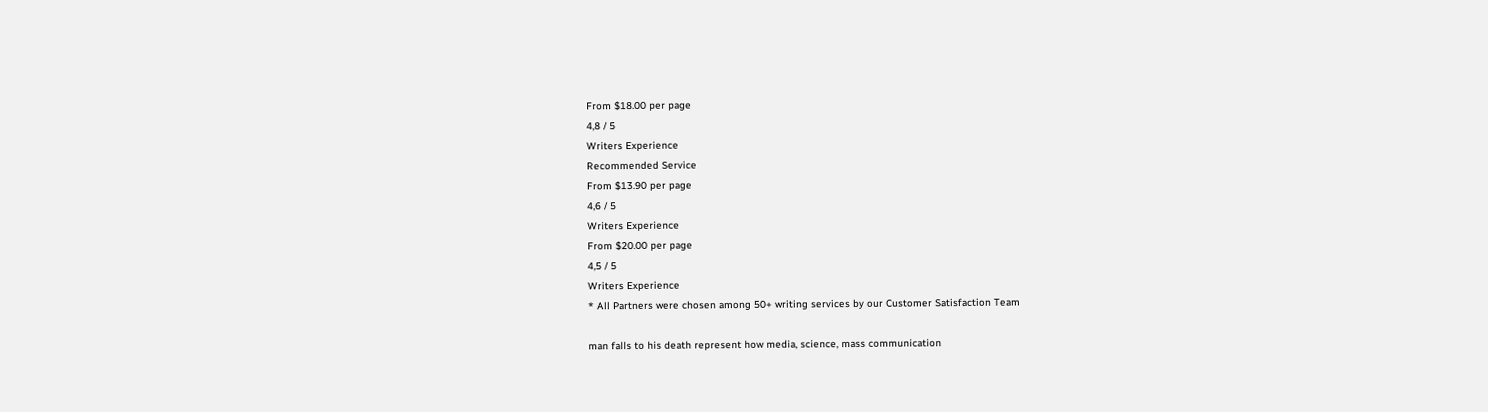From $18.00 per page
4,8 / 5
Writers Experience
Recommended Service
From $13.90 per page
4,6 / 5
Writers Experience
From $20.00 per page
4,5 / 5
Writers Experience
* All Partners were chosen among 50+ writing services by our Customer Satisfaction Team

man falls to his death represent how media, science, mass communication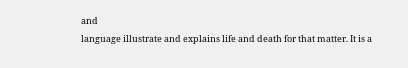and
language illustrate and explains life and death for that matter. It is a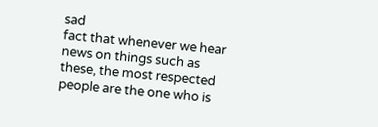sad
fact that whenever we hear news on things such as these, the most respected
people are the one who is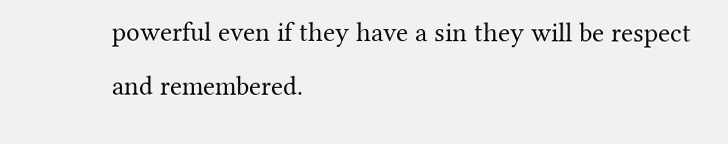powerful even if they have a sin they will be respect
and remembered.